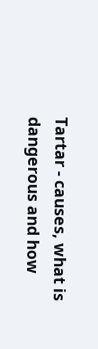Tartar - causes, what is dangerous and how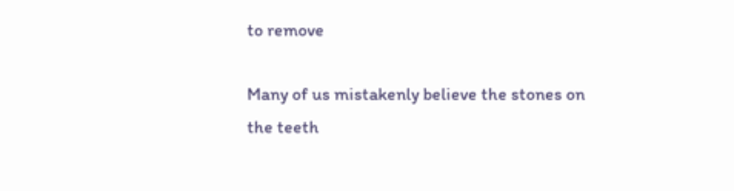to remove

Many of us mistakenly believe the stones on the teeth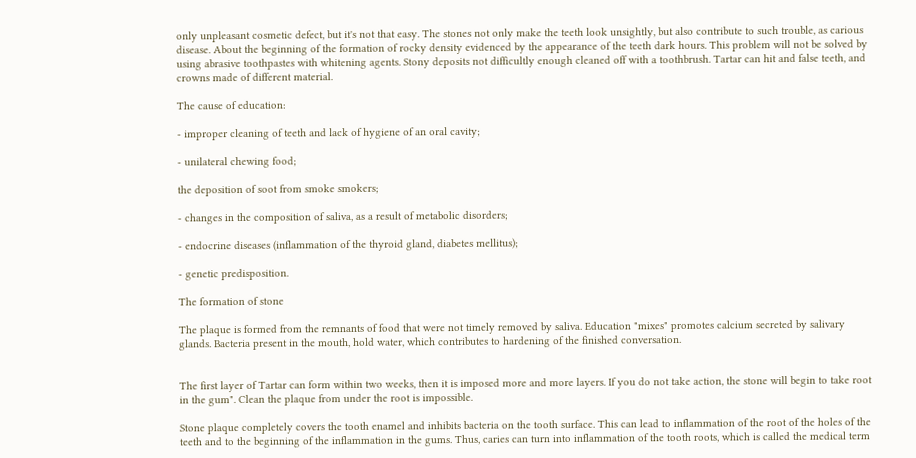only unpleasant cosmetic defect, but it's not that easy. The stones not only make the teeth look unsightly, but also contribute to such trouble, as carious disease. About the beginning of the formation of rocky density evidenced by the appearance of the teeth dark hours. This problem will not be solved by using abrasive toothpastes with whitening agents. Stony deposits not difficultly enough cleaned off with a toothbrush. Tartar can hit and false teeth, and crowns made of different material.

The cause of education:

- improper cleaning of teeth and lack of hygiene of an oral cavity;

- unilateral chewing food;

the deposition of soot from smoke smokers;

- changes in the composition of saliva, as a result of metabolic disorders;

- endocrine diseases (inflammation of the thyroid gland, diabetes mellitus);

- genetic predisposition.

The formation of stone

The plaque is formed from the remnants of food that were not timely removed by saliva. Education "mixes" promotes calcium secreted by salivary glands. Bacteria present in the mouth, hold water, which contributes to hardening of the finished conversation.


The first layer of Tartar can form within two weeks, then it is imposed more and more layers. If you do not take action, the stone will begin to take root in the gum". Clean the plaque from under the root is impossible.

Stone plaque completely covers the tooth enamel and inhibits bacteria on the tooth surface. This can lead to inflammation of the root of the holes of the teeth and to the beginning of the inflammation in the gums. Thus, caries can turn into inflammation of the tooth roots, which is called the medical term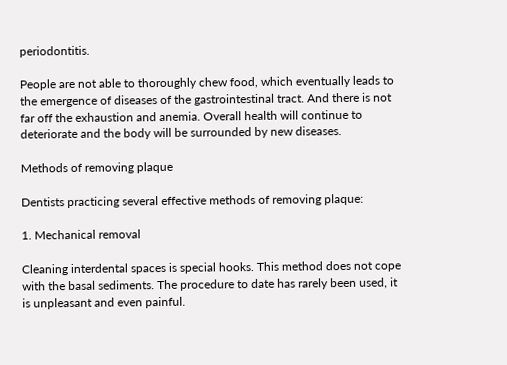periodontitis.

People are not able to thoroughly chew food, which eventually leads to the emergence of diseases of the gastrointestinal tract. And there is not far off the exhaustion and anemia. Overall health will continue to deteriorate and the body will be surrounded by new diseases.

Methods of removing plaque

Dentists practicing several effective methods of removing plaque:

1. Mechanical removal

Cleaning interdental spaces is special hooks. This method does not cope with the basal sediments. The procedure to date has rarely been used, it is unpleasant and even painful.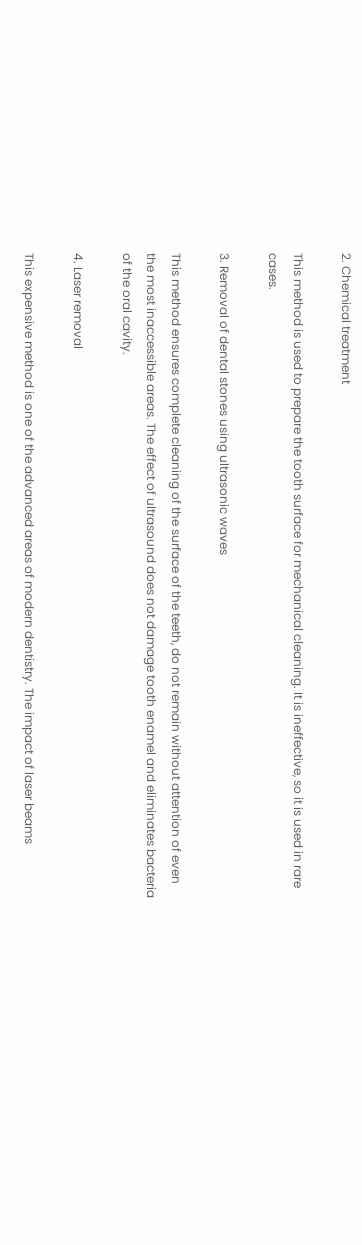2. Chemical treatment

This method is used to prepare the tooth surface for mechanical cleaning. It is ineffective, so it is used in rare cases.

3. Removal of dental stones using ultrasonic waves

This method ensures complete cleaning of the surface of the teeth, do not remain without attention of even the most inaccessible areas. The effect of ultrasound does not damage tooth enamel and eliminates bacteria of the oral cavity.

4. Laser removal

This expensive method is one of the advanced areas of modern dentistry. The impact of laser beams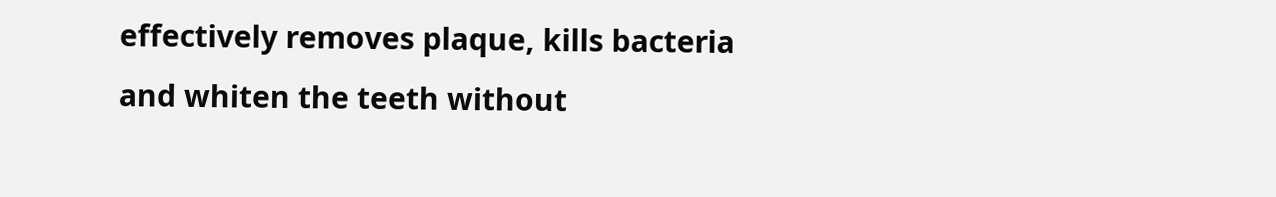effectively removes plaque, kills bacteria and whiten the teeth without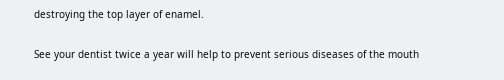destroying the top layer of enamel.

See your dentist twice a year will help to prevent serious diseases of the mouth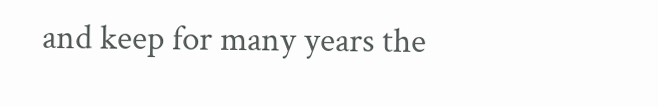and keep for many years the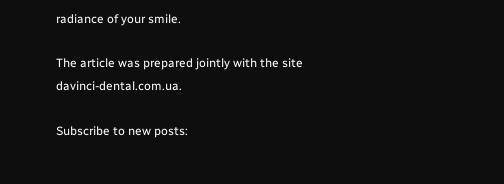radiance of your smile.

The article was prepared jointly with the site davinci-dental.com.ua.

Subscribe to new posts: